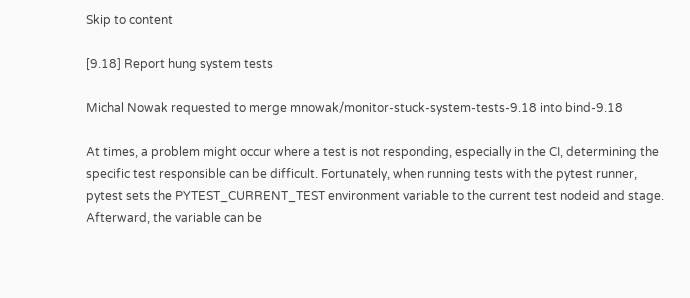Skip to content

[9.18] Report hung system tests

Michal Nowak requested to merge mnowak/monitor-stuck-system-tests-9.18 into bind-9.18

At times, a problem might occur where a test is not responding, especially in the CI, determining the specific test responsible can be difficult. Fortunately, when running tests with the pytest runner, pytest sets the PYTEST_CURRENT_TEST environment variable to the current test nodeid and stage. Afterward, the variable can be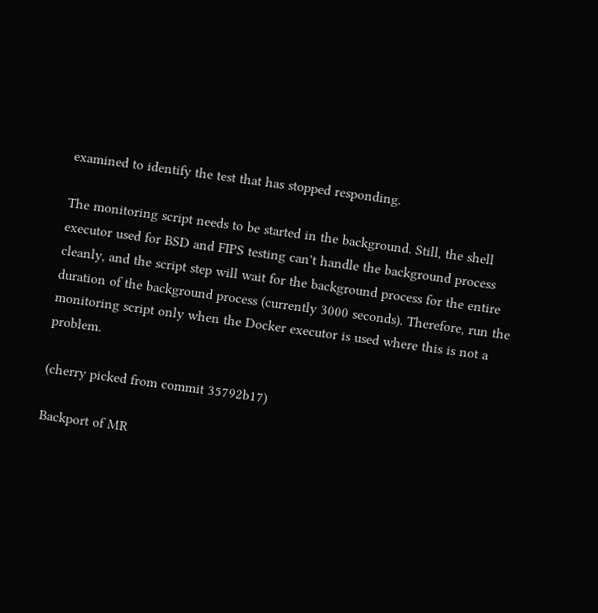examined to identify the test that has stopped responding.

The monitoring script needs to be started in the background. Still, the shell executor used for BSD and FIPS testing can't handle the background process cleanly, and the script step will wait for the background process for the entire duration of the background process (currently 3000 seconds). Therefore, run the monitoring script only when the Docker executor is used where this is not a problem.

(cherry picked from commit 35792b17)

Backport of MR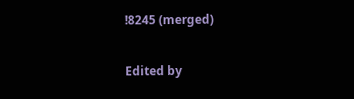!8245 (merged)

Edited by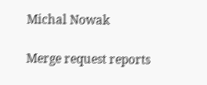Michal Nowak

Merge request reports